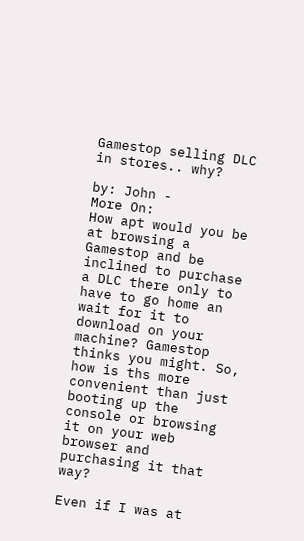Gamestop selling DLC in stores.. why?

by: John -
More On:
How apt would you be at browsing a Gamestop and be inclined to purchase a DLC there only to have to go home an wait for it to download on your machine? Gamestop thinks you might. So, how is ths more convenient than just booting up the console or browsing it on your web browser and purchasing it that way?

Even if I was at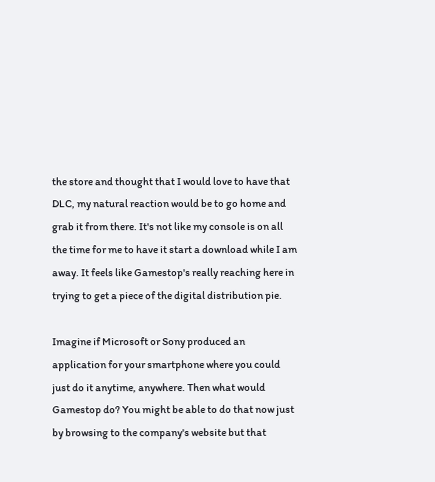the store and thought that I would love to have that DLC, my natural reaction would be to go home and grab it from there. It's not like my console is on all the time for me to have it start a download while I am away. It feels like Gamestop's really reaching here in trying to get a piece of the digital distribution pie.

Imagine if Microsoft or Sony produced an application for your smartphone where you could just do it anytime, anywhere. Then what would Gamestop do? You might be able to do that now just by browsing to the company's website but that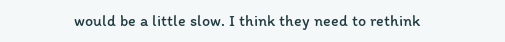would be a little slow. I think they need to rethink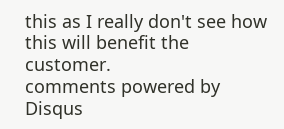this as I really don't see how this will benefit the customer.
comments powered by Disqus